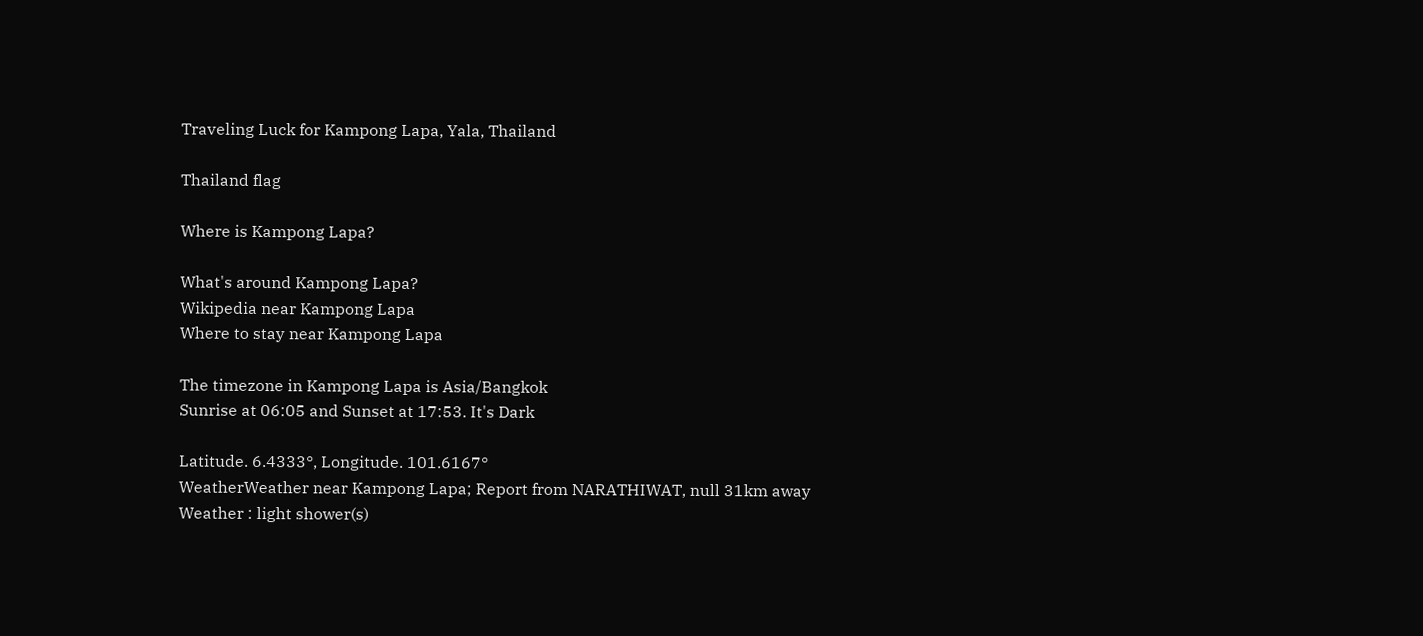Traveling Luck for Kampong Lapa, Yala, Thailand

Thailand flag

Where is Kampong Lapa?

What's around Kampong Lapa?
Wikipedia near Kampong Lapa
Where to stay near Kampong Lapa

The timezone in Kampong Lapa is Asia/Bangkok
Sunrise at 06:05 and Sunset at 17:53. It's Dark

Latitude. 6.4333°, Longitude. 101.6167°
WeatherWeather near Kampong Lapa; Report from NARATHIWAT, null 31km away
Weather : light shower(s)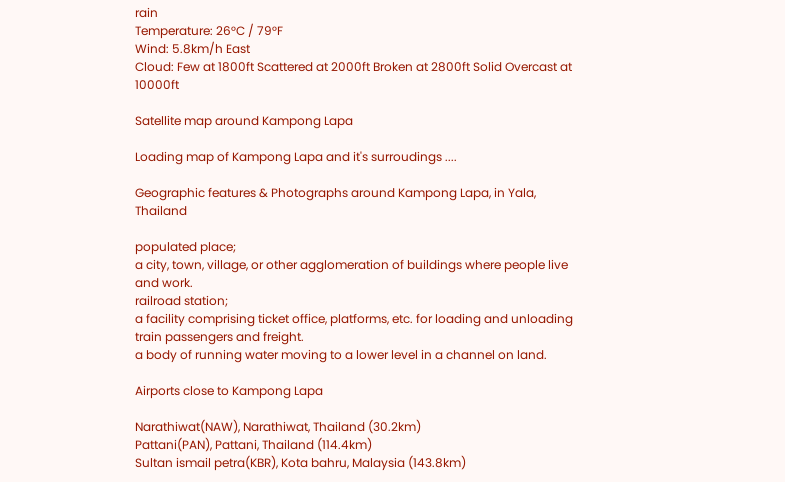rain
Temperature: 26°C / 79°F
Wind: 5.8km/h East
Cloud: Few at 1800ft Scattered at 2000ft Broken at 2800ft Solid Overcast at 10000ft

Satellite map around Kampong Lapa

Loading map of Kampong Lapa and it's surroudings ....

Geographic features & Photographs around Kampong Lapa, in Yala, Thailand

populated place;
a city, town, village, or other agglomeration of buildings where people live and work.
railroad station;
a facility comprising ticket office, platforms, etc. for loading and unloading train passengers and freight.
a body of running water moving to a lower level in a channel on land.

Airports close to Kampong Lapa

Narathiwat(NAW), Narathiwat, Thailand (30.2km)
Pattani(PAN), Pattani, Thailand (114.4km)
Sultan ismail petra(KBR), Kota bahru, Malaysia (143.8km)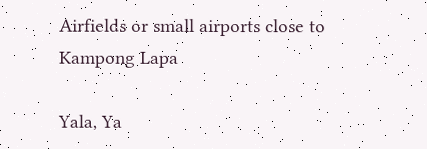Airfields or small airports close to Kampong Lapa

Yala, Ya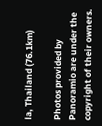la, Thailand (76.1km)

Photos provided by Panoramio are under the copyright of their owners.